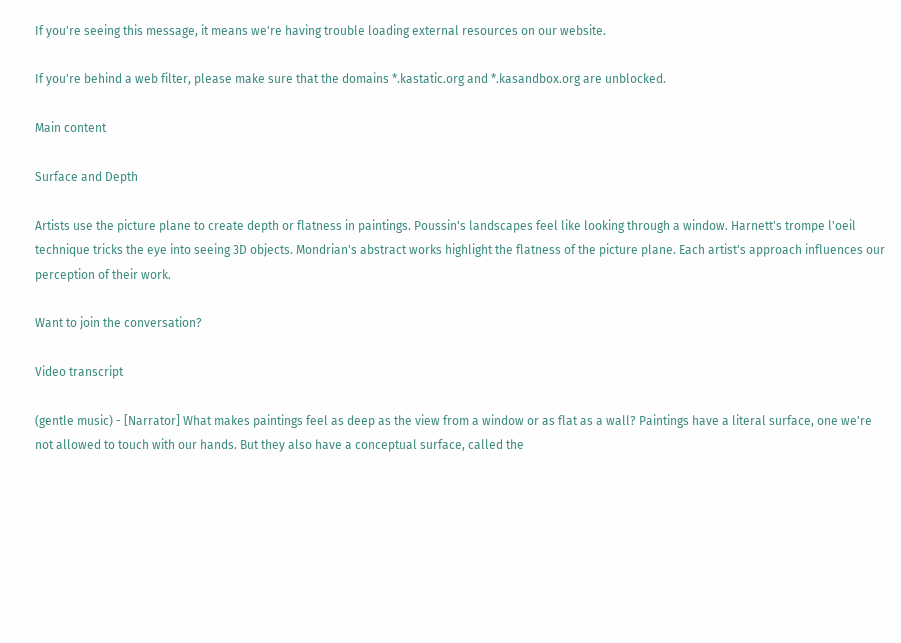If you're seeing this message, it means we're having trouble loading external resources on our website.

If you're behind a web filter, please make sure that the domains *.kastatic.org and *.kasandbox.org are unblocked.

Main content

Surface and Depth

Artists use the picture plane to create depth or flatness in paintings. Poussin's landscapes feel like looking through a window. Harnett's trompe l'oeil technique tricks the eye into seeing 3D objects. Mondrian's abstract works highlight the flatness of the picture plane. Each artist's approach influences our perception of their work.

Want to join the conversation?

Video transcript

(gentle music) - [Narrator] What makes paintings feel as deep as the view from a window or as flat as a wall? Paintings have a literal surface, one we're not allowed to touch with our hands. But they also have a conceptual surface, called the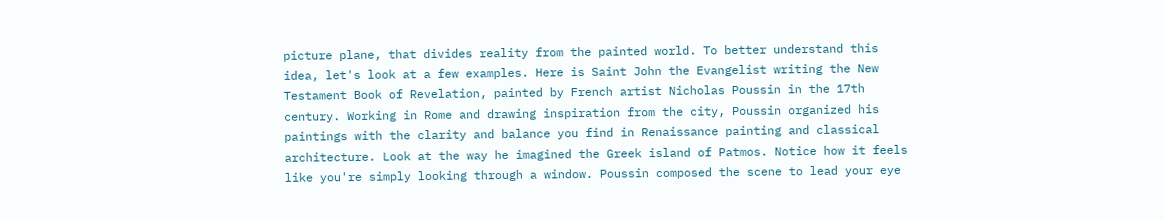picture plane, that divides reality from the painted world. To better understand this idea, let's look at a few examples. Here is Saint John the Evangelist writing the New Testament Book of Revelation, painted by French artist Nicholas Poussin in the 17th century. Working in Rome and drawing inspiration from the city, Poussin organized his paintings with the clarity and balance you find in Renaissance painting and classical architecture. Look at the way he imagined the Greek island of Patmos. Notice how it feels like you're simply looking through a window. Poussin composed the scene to lead your eye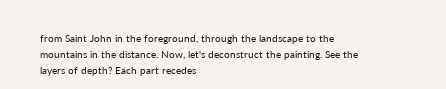from Saint John in the foreground, through the landscape to the mountains in the distance. Now, let's deconstruct the painting. See the layers of depth? Each part recedes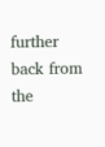further back from the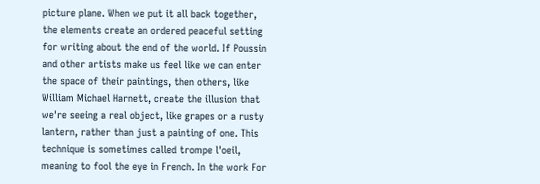picture plane. When we put it all back together, the elements create an ordered peaceful setting for writing about the end of the world. If Poussin and other artists make us feel like we can enter the space of their paintings, then others, like William Michael Harnett, create the illusion that we're seeing a real object, like grapes or a rusty lantern, rather than just a painting of one. This technique is sometimes called trompe l'oeil, meaning to fool the eye in French. In the work For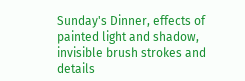Sunday's Dinner, effects of painted light and shadow, invisible brush strokes and details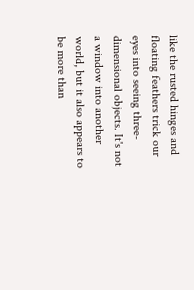like the rusted hinges and floating feathers trick our eyes into seeing three-dimensional objects. It's not a window into another world, but it also appears to be more than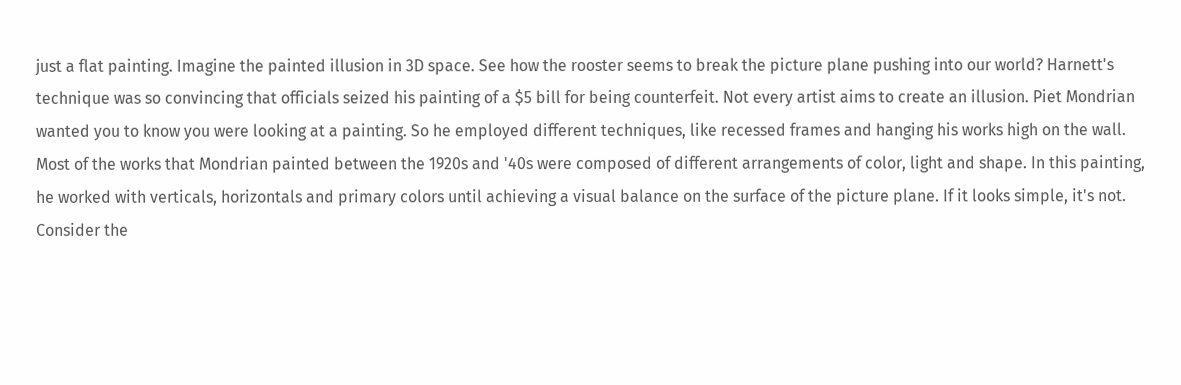just a flat painting. Imagine the painted illusion in 3D space. See how the rooster seems to break the picture plane pushing into our world? Harnett's technique was so convincing that officials seized his painting of a $5 bill for being counterfeit. Not every artist aims to create an illusion. Piet Mondrian wanted you to know you were looking at a painting. So he employed different techniques, like recessed frames and hanging his works high on the wall. Most of the works that Mondrian painted between the 1920s and '40s were composed of different arrangements of color, light and shape. In this painting, he worked with verticals, horizontals and primary colors until achieving a visual balance on the surface of the picture plane. If it looks simple, it's not. Consider the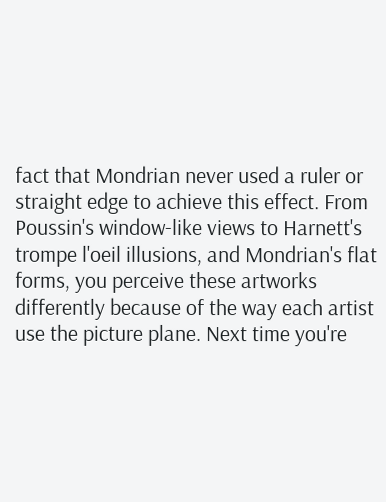fact that Mondrian never used a ruler or straight edge to achieve this effect. From Poussin's window-like views to Harnett's trompe l'oeil illusions, and Mondrian's flat forms, you perceive these artworks differently because of the way each artist use the picture plane. Next time you're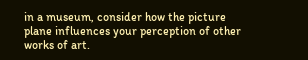in a museum, consider how the picture plane influences your perception of other works of art.